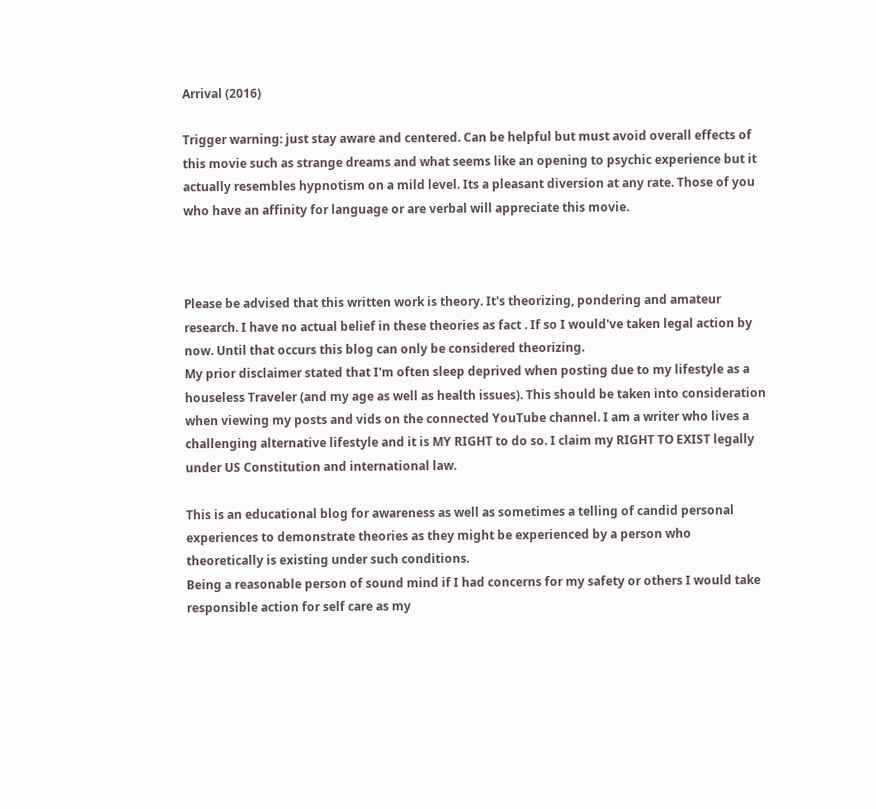Arrival (2016)

Trigger warning: just stay aware and centered. Can be helpful but must avoid overall effects of this movie such as strange dreams and what seems like an opening to psychic experience but it actually resembles hypnotism on a mild level. Its a pleasant diversion at any rate. Those of you who have an affinity for language or are verbal will appreciate this movie.



Please be advised that this written work is theory. It's theorizing, pondering and amateur research. I have no actual belief in these theories as fact . If so I would've taken legal action by now. Until that occurs this blog can only be considered theorizing.
My prior disclaimer stated that I'm often sleep deprived when posting due to my lifestyle as a houseless Traveler (and my age as well as health issues). This should be taken into consideration when viewing my posts and vids on the connected YouTube channel. I am a writer who lives a challenging alternative lifestyle and it is MY RIGHT to do so. I claim my RIGHT TO EXIST legally under US Constitution and international law.

This is an educational blog for awareness as well as sometimes a telling of candid personal experiences to demonstrate theories as they might be experienced by a person who theoretically is existing under such conditions.
Being a reasonable person of sound mind if I had concerns for my safety or others I would take responsible action for self care as my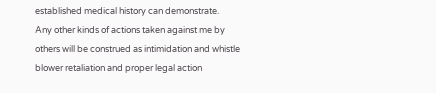established medical history can demonstrate.
Any other kinds of actions taken against me by others will be construed as intimidation and whistle blower retaliation and proper legal action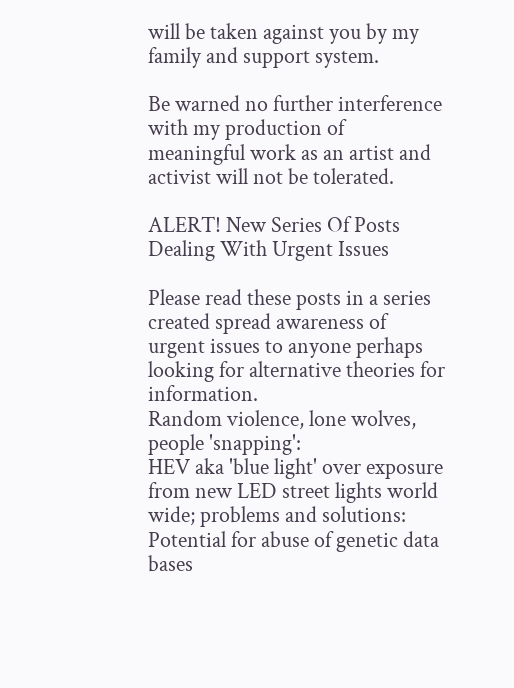will be taken against you by my family and support system.

Be warned no further interference with my production of meaningful work as an artist and activist will not be tolerated.

ALERT! New Series Of Posts Dealing With Urgent Issues

Please read these posts in a series created spread awareness of urgent issues to anyone perhaps looking for alternative theories for information.
Random violence, lone wolves, people 'snapping':
HEV aka 'blue light' over exposure from new LED street lights world wide; problems and solutions:
Potential for abuse of genetic data bases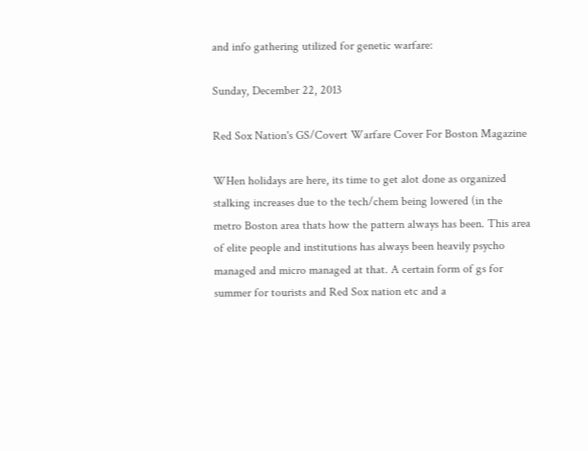and info gathering utilized for genetic warfare:

Sunday, December 22, 2013

Red Sox Nation's GS/Covert Warfare Cover For Boston Magazine

WHen holidays are here, its time to get alot done as organized stalking increases due to the tech/chem being lowered (in the metro Boston area thats how the pattern always has been. This area of elite people and institutions has always been heavily psycho managed and micro managed at that. A certain form of gs for summer for tourists and Red Sox nation etc and a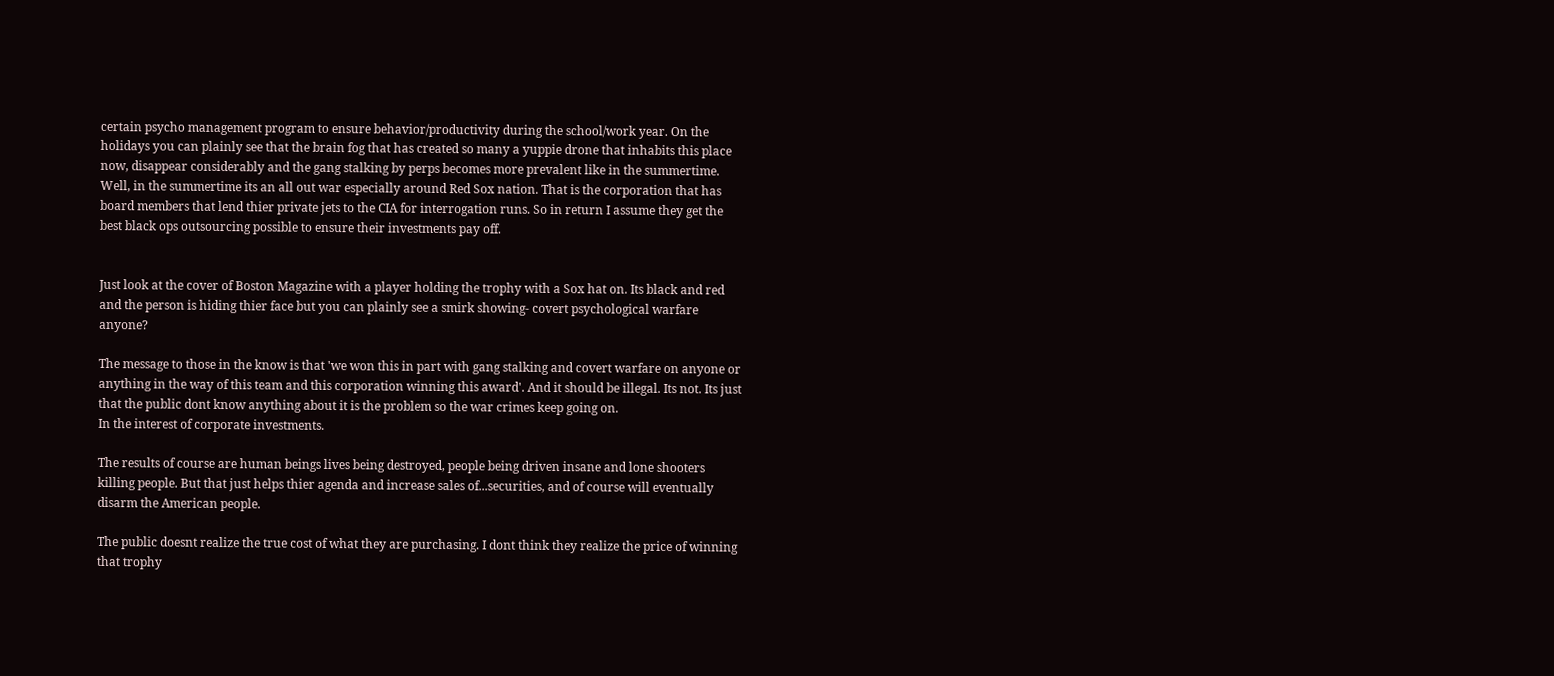certain psycho management program to ensure behavior/productivity during the school/work year. On the holidays you can plainly see that the brain fog that has created so many a yuppie drone that inhabits this place now, disappear considerably and the gang stalking by perps becomes more prevalent like in the summertime. Well, in the summertime its an all out war especially around Red Sox nation. That is the corporation that has board members that lend thier private jets to the CIA for interrogation runs. So in return I assume they get the best black ops outsourcing possible to ensure their investments pay off.


Just look at the cover of Boston Magazine with a player holding the trophy with a Sox hat on. Its black and red and the person is hiding thier face but you can plainly see a smirk showing- covert psychological warfare anyone?

The message to those in the know is that 'we won this in part with gang stalking and covert warfare on anyone or anything in the way of this team and this corporation winning this award'. And it should be illegal. Its not. Its just that the public dont know anything about it is the problem so the war crimes keep going on.
In the interest of corporate investments.

The results of course are human beings lives being destroyed, people being driven insane and lone shooters killing people. But that just helps thier agenda and increase sales of...securities, and of course will eventually disarm the American people.

The public doesnt realize the true cost of what they are purchasing. I dont think they realize the price of winning that trophy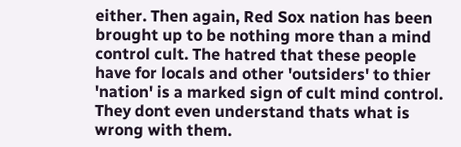either. Then again, Red Sox nation has been brought up to be nothing more than a mind control cult. The hatred that these people have for locals and other 'outsiders' to thier 'nation' is a marked sign of cult mind control. They dont even understand thats what is wrong with them.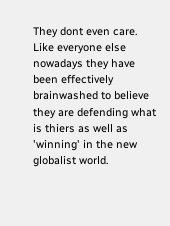They dont even care. Like everyone else nowadays they have been effectively brainwashed to believe they are defending what is thiers as well as 'winning' in the new globalist world.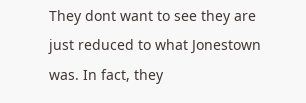They dont want to see they are just reduced to what Jonestown was. In fact, they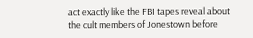act exactly like the FBI tapes reveal about the cult members of Jonestown before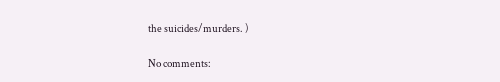the suicides/murders. )

No comments: